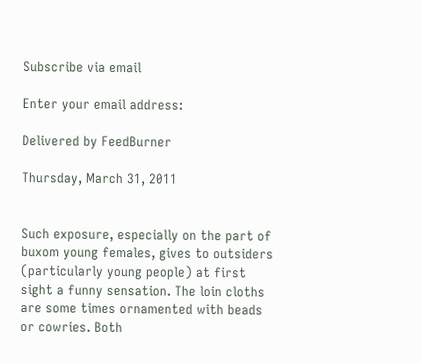Subscribe via email

Enter your email address:

Delivered by FeedBurner

Thursday, March 31, 2011


Such exposure, especially on the part of buxom young females, gives to outsiders (particularly young people) at first sight a funny sensation. The loin cloths are some times ornamented with beads or cowries. Both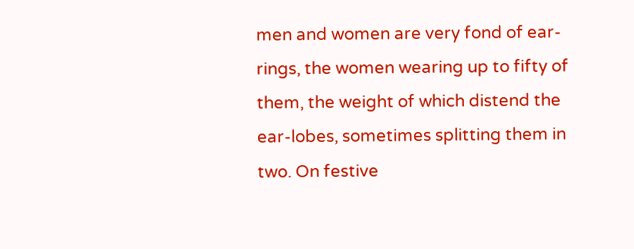men and women are very fond of ear-rings, the women wearing up to fifty of them, the weight of which distend the ear-lobes, sometimes splitting them in two. On festive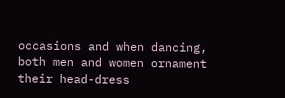occasions and when dancing, both men and women ornament their head-dress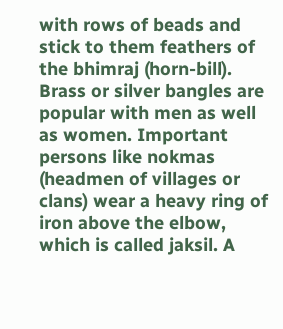with rows of beads and stick to them feathers of the bhimraj (horn-bill). Brass or silver bangles are popular with men as well as women. Important persons like nokmas (headmen of villages or clans) wear a heavy ring of iron above the elbow, which is called jaksil. A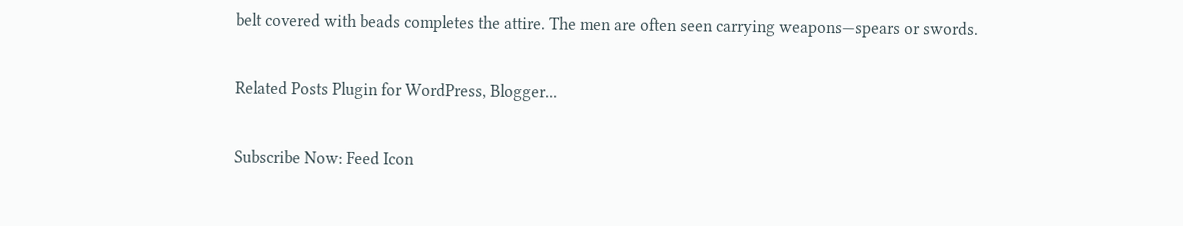belt covered with beads completes the attire. The men are often seen carrying weapons—spears or swords.

Related Posts Plugin for WordPress, Blogger...

Subscribe Now: Feed Icon